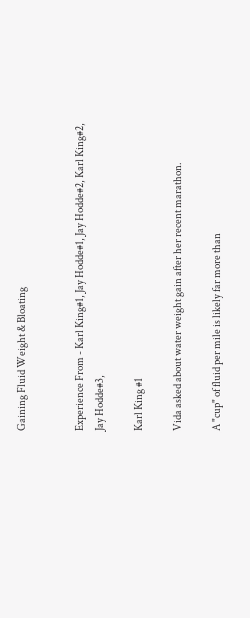Gaining Fluid Weight & Bloating


Experience From - Karl King#1, Jay Hodde#1, Jay Hodde#2, Karl King#2, Jay Hodde#3,

Karl King #1

Vida asked about water weight gain after her recent marathon.

A "cup" of fluid per mile is likely far more than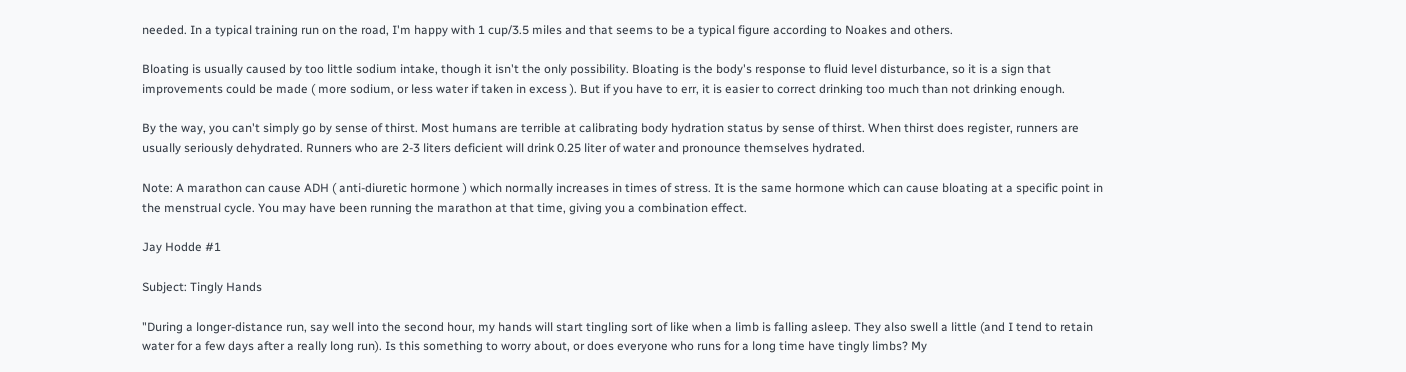needed. In a typical training run on the road, I'm happy with 1 cup/3.5 miles and that seems to be a typical figure according to Noakes and others.

Bloating is usually caused by too little sodium intake, though it isn't the only possibility. Bloating is the body's response to fluid level disturbance, so it is a sign that improvements could be made ( more sodium, or less water if taken in excess ). But if you have to err, it is easier to correct drinking too much than not drinking enough.

By the way, you can't simply go by sense of thirst. Most humans are terrible at calibrating body hydration status by sense of thirst. When thirst does register, runners are usually seriously dehydrated. Runners who are 2-3 liters deficient will drink 0.25 liter of water and pronounce themselves hydrated.

Note: A marathon can cause ADH ( anti-diuretic hormone ) which normally increases in times of stress. It is the same hormone which can cause bloating at a specific point in the menstrual cycle. You may have been running the marathon at that time, giving you a combination effect.

Jay Hodde #1

Subject: Tingly Hands

"During a longer-distance run, say well into the second hour, my hands will start tingling sort of like when a limb is falling asleep. They also swell a little (and I tend to retain water for a few days after a really long run). Is this something to worry about, or does everyone who runs for a long time have tingly limbs? My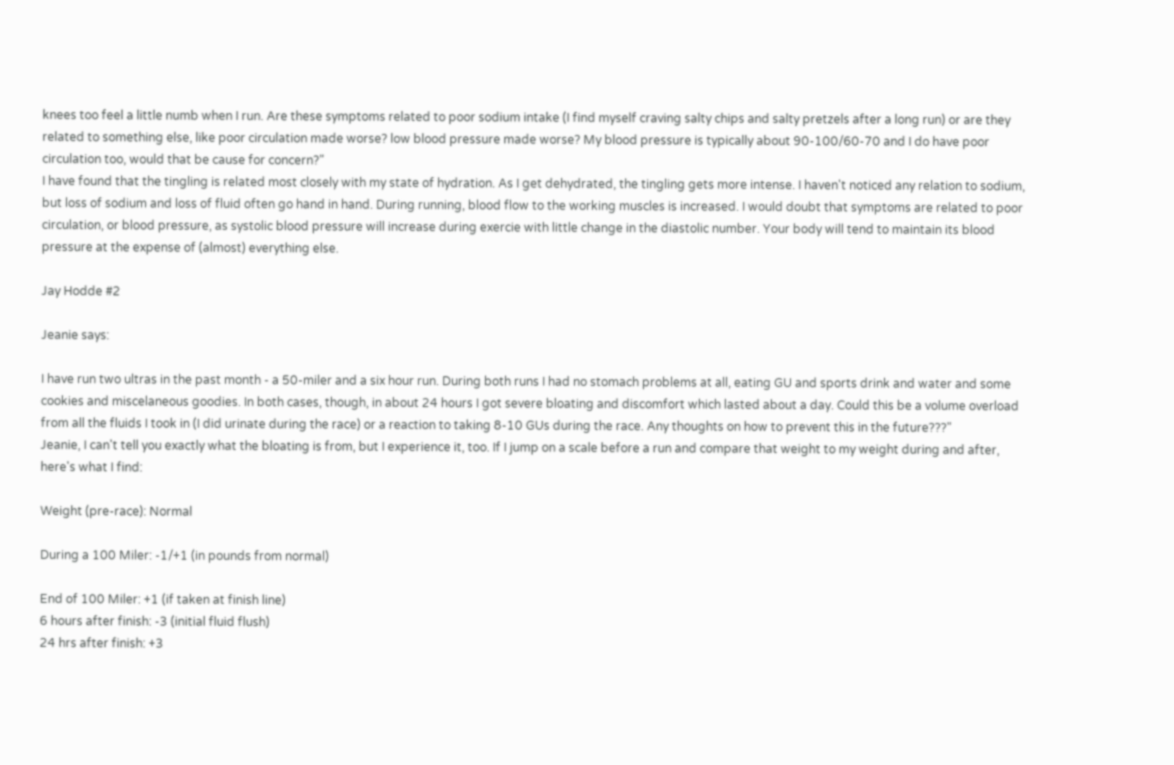knees too feel a little numb when I run. Are these symptoms related to poor sodium intake (I find myself craving salty chips and salty pretzels after a long run) or are they related to something else, like poor circulation made worse? low blood pressure made worse? My blood pressure is typically about 90-100/60-70 and I do have poor circulation too, would that be cause for concern?"
I have found that the tingling is related most closely with my state of hydration. As I get dehydrated, the tingling gets more intense. I haven't noticed any relation to sodium, but loss of sodium and loss of fluid often go hand in hand. During running, blood flow to the working muscles is increased. I would doubt that symptoms are related to poor circulation, or blood pressure, as systolic blood pressure will increase during exercie with little change in the diastolic number. Your body will tend to maintain its blood pressure at the expense of (almost) everything else.

Jay Hodde #2

Jeanie says:

I have run two ultras in the past month - a 50-miler and a six hour run. During both runs I had no stomach problems at all, eating GU and sports drink and water and some cookies and miscelaneous goodies. In both cases, though, in about 24 hours I got severe bloating and discomfort which lasted about a day. Could this be a volume overload from all the fluids I took in (I did urinate during the race) or a reaction to taking 8-10 GUs during the race. Any thoughts on how to prevent this in the future???"
Jeanie, I can't tell you exactly what the bloating is from, but I experience it, too. If I jump on a scale before a run and compare that weight to my weight during and after, here's what I find:

Weight (pre-race): Normal

During a 100 Miler: -1/+1 (in pounds from normal)

End of 100 Miler: +1 (if taken at finish line)
6 hours after finish: -3 (initial fluid flush)
24 hrs after finish: +3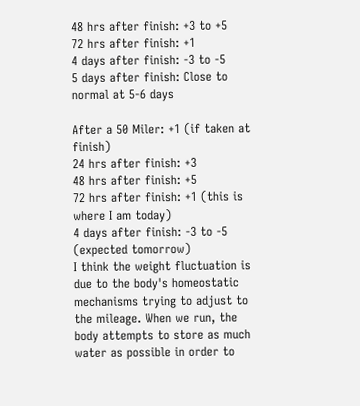48 hrs after finish: +3 to +5
72 hrs after finish: +1
4 days after finish: -3 to -5
5 days after finish: Close to normal at 5-6 days

After a 50 Miler: +1 (if taken at finish)
24 hrs after finish: +3
48 hrs after finish: +5
72 hrs after finish: +1 (this is where I am today)
4 days after finish: -3 to -5 (expected tomorrow)
I think the weight fluctuation is due to the body's homeostatic mechanisms trying to adjust to the mileage. When we run, the body attempts to store as much water as possible in order to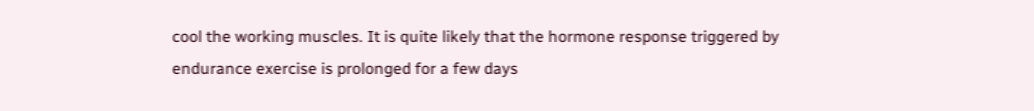cool the working muscles. It is quite likely that the hormone response triggered by endurance exercise is prolonged for a few days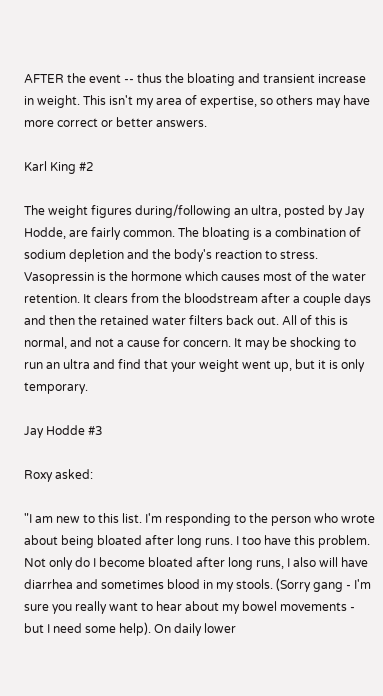AFTER the event -- thus the bloating and transient increase in weight. This isn't my area of expertise, so others may have more correct or better answers.

Karl King #2

The weight figures during/following an ultra, posted by Jay Hodde, are fairly common. The bloating is a combination of sodium depletion and the body's reaction to stress. Vasopressin is the hormone which causes most of the water retention. It clears from the bloodstream after a couple days and then the retained water filters back out. All of this is normal, and not a cause for concern. It may be shocking to run an ultra and find that your weight went up, but it is only temporary.

Jay Hodde #3

Roxy asked:

"I am new to this list. I'm responding to the person who wrote about being bloated after long runs. I too have this problem. Not only do I become bloated after long runs, I also will have diarrhea and sometimes blood in my stools. (Sorry gang - I'm sure you really want to hear about my bowel movements - but I need some help). On daily lower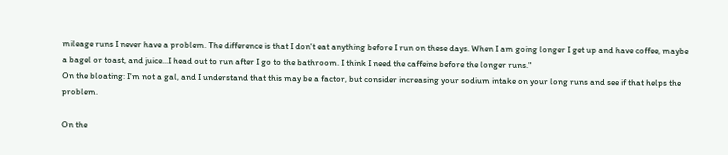mileage runs I never have a problem. The difference is that I don't eat anything before I run on these days. When I am going longer I get up and have coffee, maybe a bagel or toast, and juice...I head out to run after I go to the bathroom. I think I need the caffeine before the longer runs."
On the bloating: I'm not a gal, and I understand that this may be a factor, but consider increasing your sodium intake on your long runs and see if that helps the problem.

On the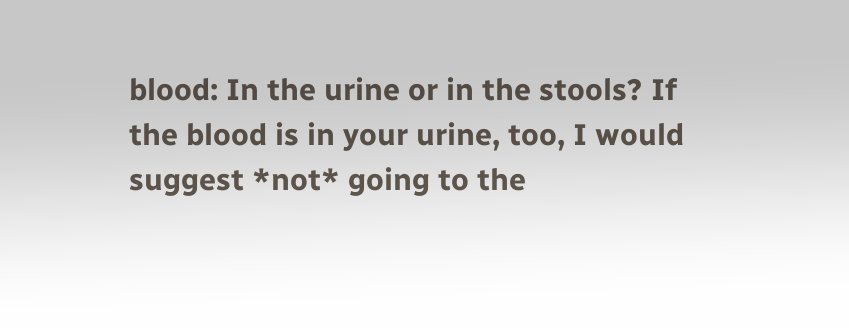blood: In the urine or in the stools? If the blood is in your urine, too, I would suggest *not* going to the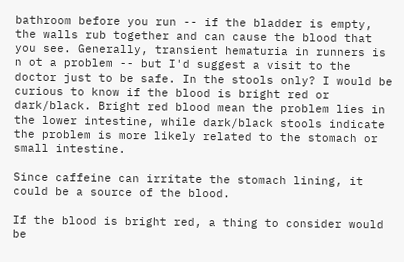bathroom before you run -- if the bladder is empty, the walls rub together and can cause the blood that you see. Generally, transient hematuria in runners is n ot a problem -- but I'd suggest a visit to the doctor just to be safe. In the stools only? I would be curious to know if the blood is bright red or dark/black. Bright red blood mean the problem lies in the lower intestine, while dark/black stools indicate the problem is more likely related to the stomach or small intestine.

Since caffeine can irritate the stomach lining, it could be a source of the blood.

If the blood is bright red, a thing to consider would be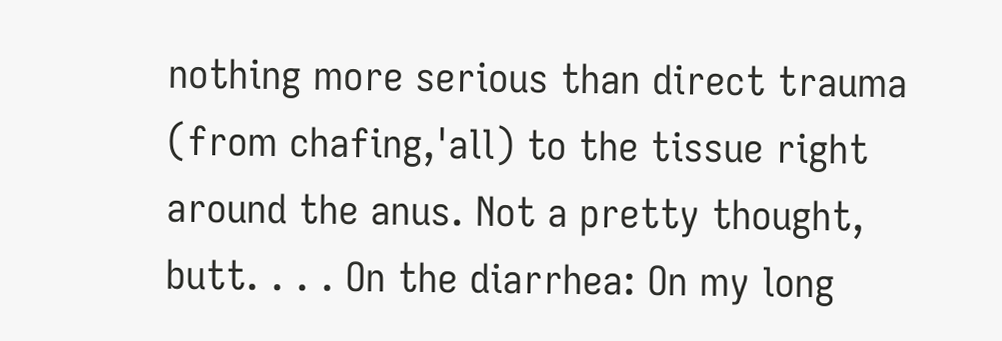nothing more serious than direct trauma (from chafing,'all) to the tissue right around the anus. Not a pretty thought, butt. . . . On the diarrhea: On my long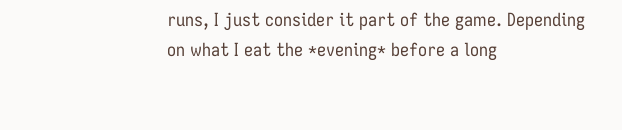runs, I just consider it part of the game. Depending on what I eat the *evening* before a long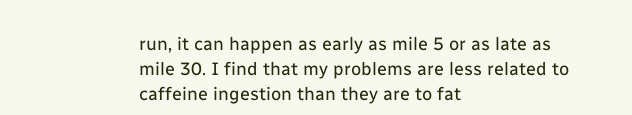run, it can happen as early as mile 5 or as late as mile 30. I find that my problems are less related to caffeine ingestion than they are to fat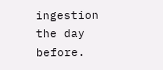ingestion the day before.